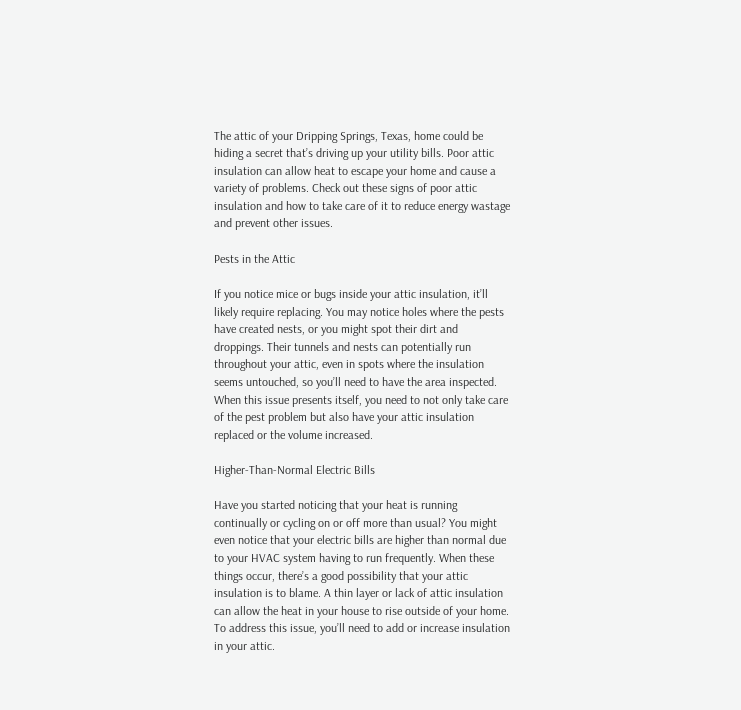The attic of your Dripping Springs, Texas, home could be hiding a secret that’s driving up your utility bills. Poor attic insulation can allow heat to escape your home and cause a variety of problems. Check out these signs of poor attic insulation and how to take care of it to reduce energy wastage and prevent other issues.

Pests in the Attic

If you notice mice or bugs inside your attic insulation, it’ll likely require replacing. You may notice holes where the pests have created nests, or you might spot their dirt and droppings. Their tunnels and nests can potentially run throughout your attic, even in spots where the insulation seems untouched, so you’ll need to have the area inspected. When this issue presents itself, you need to not only take care of the pest problem but also have your attic insulation replaced or the volume increased.

Higher-Than-Normal Electric Bills

Have you started noticing that your heat is running continually or cycling on or off more than usual? You might even notice that your electric bills are higher than normal due to your HVAC system having to run frequently. When these things occur, there’s a good possibility that your attic insulation is to blame. A thin layer or lack of attic insulation can allow the heat in your house to rise outside of your home. To address this issue, you’ll need to add or increase insulation in your attic.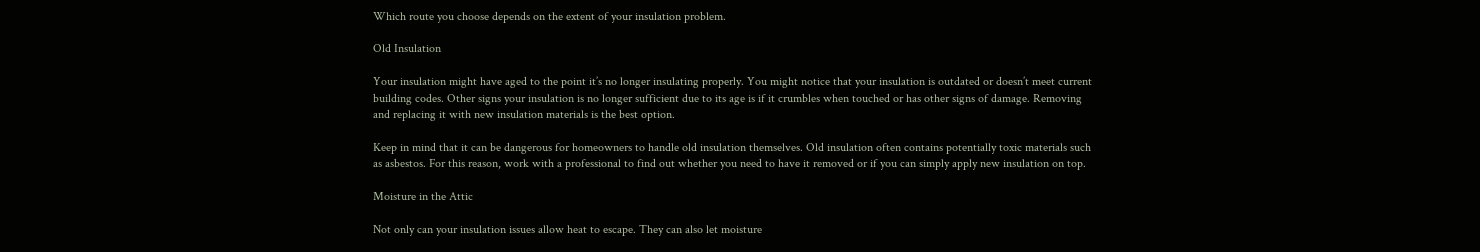Which route you choose depends on the extent of your insulation problem.

Old Insulation

Your insulation might have aged to the point it’s no longer insulating properly. You might notice that your insulation is outdated or doesn’t meet current building codes. Other signs your insulation is no longer sufficient due to its age is if it crumbles when touched or has other signs of damage. Removing and replacing it with new insulation materials is the best option.

Keep in mind that it can be dangerous for homeowners to handle old insulation themselves. Old insulation often contains potentially toxic materials such as asbestos. For this reason, work with a professional to find out whether you need to have it removed or if you can simply apply new insulation on top.

Moisture in the Attic

Not only can your insulation issues allow heat to escape. They can also let moisture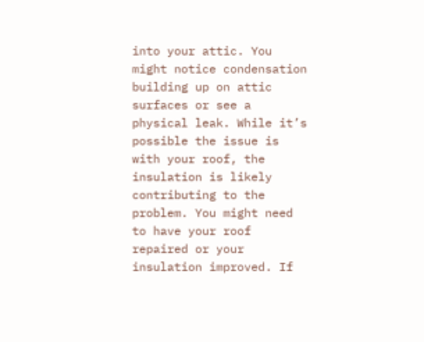into your attic. You might notice condensation building up on attic surfaces or see a physical leak. While it’s possible the issue is with your roof, the insulation is likely contributing to the problem. You might need to have your roof repaired or your insulation improved. If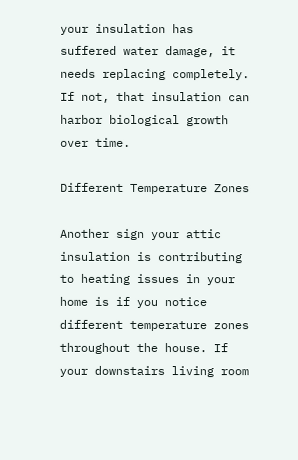your insulation has suffered water damage, it needs replacing completely. If not, that insulation can harbor biological growth over time.

Different Temperature Zones

Another sign your attic insulation is contributing to heating issues in your home is if you notice different temperature zones throughout the house. If your downstairs living room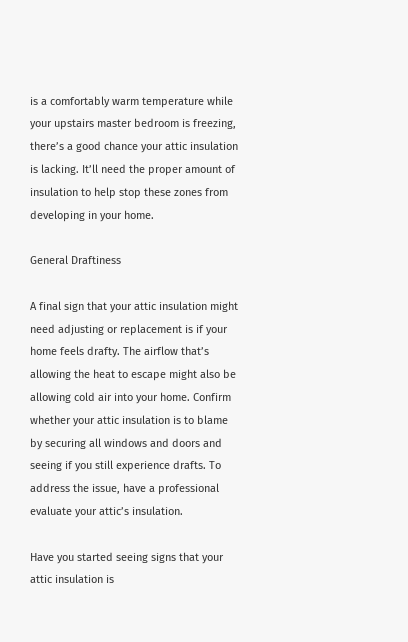is a comfortably warm temperature while your upstairs master bedroom is freezing, there’s a good chance your attic insulation is lacking. It’ll need the proper amount of insulation to help stop these zones from developing in your home.

General Draftiness

A final sign that your attic insulation might need adjusting or replacement is if your home feels drafty. The airflow that’s allowing the heat to escape might also be allowing cold air into your home. Confirm whether your attic insulation is to blame by securing all windows and doors and seeing if you still experience drafts. To address the issue, have a professional evaluate your attic’s insulation.

Have you started seeing signs that your attic insulation is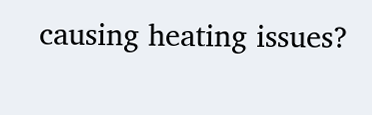causing heating issues?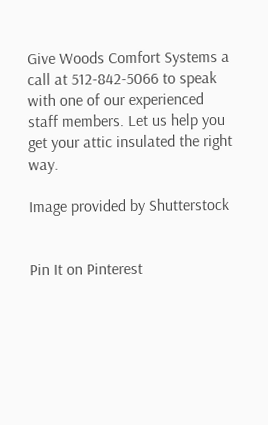Give Woods Comfort Systems a call at 512-842-5066 to speak with one of our experienced staff members. Let us help you get your attic insulated the right way.

Image provided by Shutterstock


Pin It on Pinterest